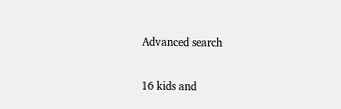Advanced search

16 kids and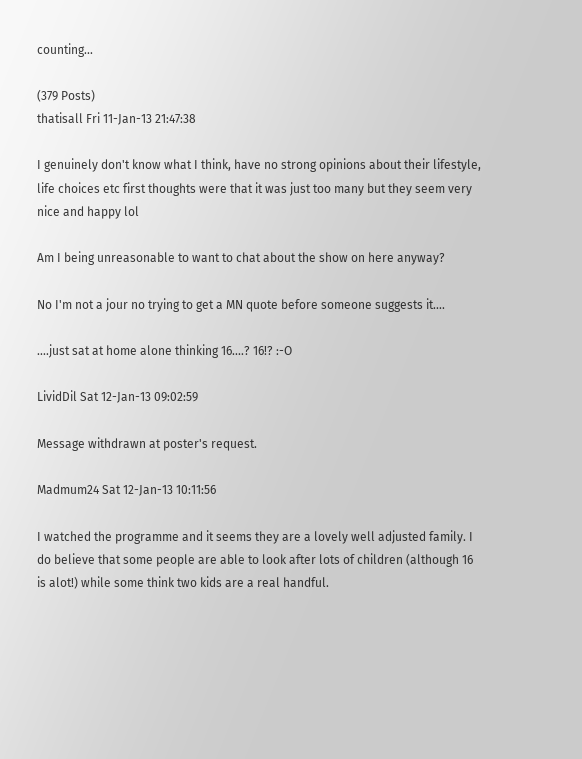counting...

(379 Posts)
thatisall Fri 11-Jan-13 21:47:38

I genuinely don't know what I think, have no strong opinions about their lifestyle, life choices etc first thoughts were that it was just too many but they seem very nice and happy lol

Am I being unreasonable to want to chat about the show on here anyway?

No I'm not a jour no trying to get a MN quote before someone suggests it....

....just sat at home alone thinking 16....? 16!? :-O

LividDil Sat 12-Jan-13 09:02:59

Message withdrawn at poster's request.

Madmum24 Sat 12-Jan-13 10:11:56

I watched the programme and it seems they are a lovely well adjusted family. I do believe that some people are able to look after lots of children (although 16 is alot!) while some think two kids are a real handful.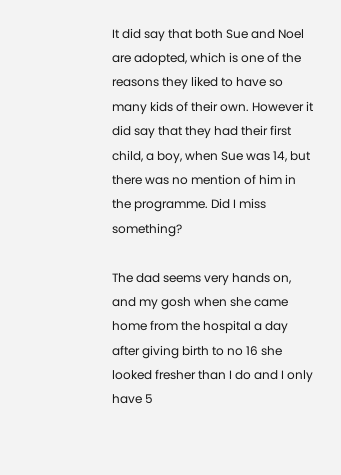It did say that both Sue and Noel are adopted, which is one of the reasons they liked to have so many kids of their own. However it did say that they had their first child, a boy, when Sue was 14, but there was no mention of him in the programme. Did I miss something?

The dad seems very hands on, and my gosh when she came home from the hospital a day after giving birth to no 16 she looked fresher than I do and I only have 5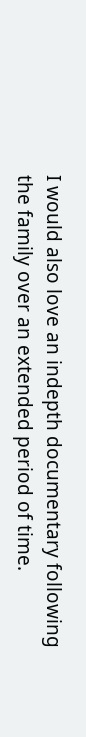I would also love an indepth documentary following the family over an extended period of time.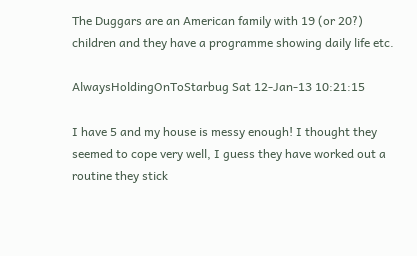The Duggars are an American family with 19 (or 20?) children and they have a programme showing daily life etc.

AlwaysHoldingOnToStarbug Sat 12-Jan-13 10:21:15

I have 5 and my house is messy enough! I thought they seemed to cope very well, I guess they have worked out a routine they stick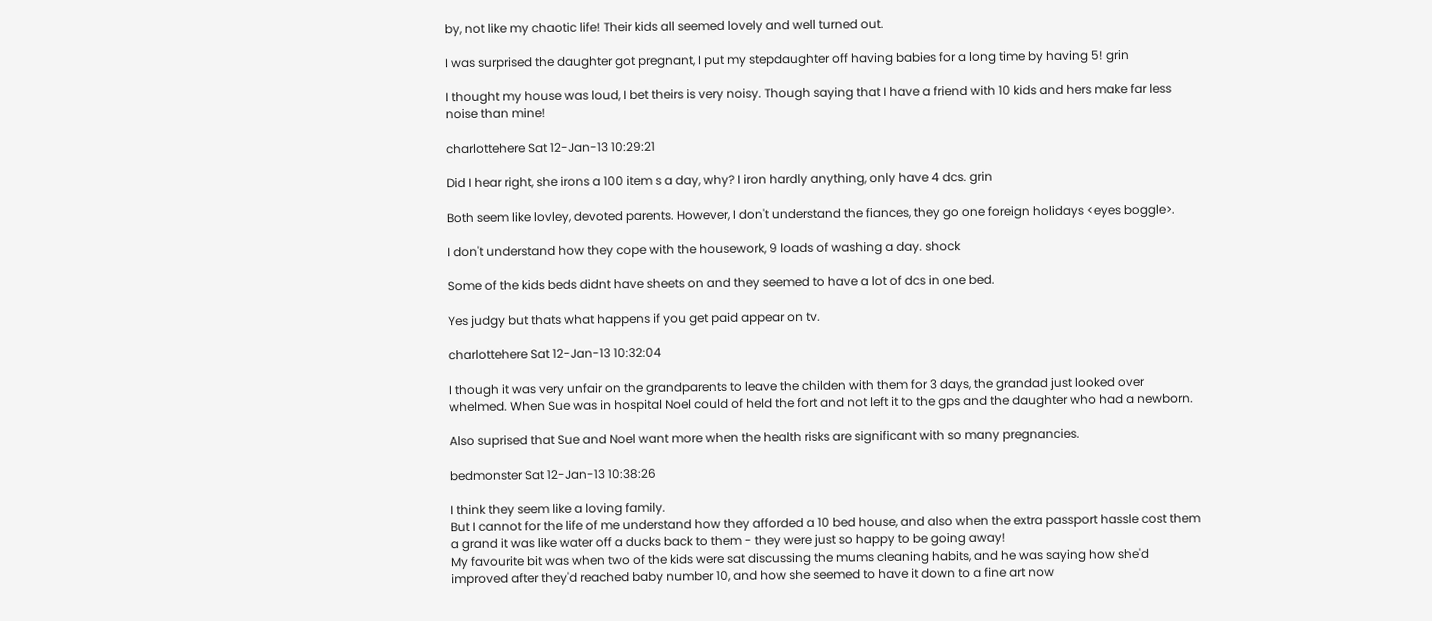by, not like my chaotic life! Their kids all seemed lovely and well turned out.

I was surprised the daughter got pregnant, I put my stepdaughter off having babies for a long time by having 5! grin

I thought my house was loud, I bet theirs is very noisy. Though saying that I have a friend with 10 kids and hers make far less noise than mine!

charlottehere Sat 12-Jan-13 10:29:21

Did I hear right, she irons a 100 item s a day, why? I iron hardly anything, only have 4 dcs. grin

Both seem like lovley, devoted parents. However, I don't understand the fiances, they go one foreign holidays <eyes boggle>.

I don't understand how they cope with the housework, 9 loads of washing a day. shock

Some of the kids beds didnt have sheets on and they seemed to have a lot of dcs in one bed.

Yes judgy but thats what happens if you get paid appear on tv.

charlottehere Sat 12-Jan-13 10:32:04

I though it was very unfair on the grandparents to leave the childen with them for 3 days, the grandad just looked over whelmed. When Sue was in hospital Noel could of held the fort and not left it to the gps and the daughter who had a newborn.

Also suprised that Sue and Noel want more when the health risks are significant with so many pregnancies.

bedmonster Sat 12-Jan-13 10:38:26

I think they seem like a loving family.
But I cannot for the life of me understand how they afforded a 10 bed house, and also when the extra passport hassle cost them a grand it was like water off a ducks back to them - they were just so happy to be going away!
My favourite bit was when two of the kids were sat discussing the mums cleaning habits, and he was saying how she'd improved after they'd reached baby number 10, and how she seemed to have it down to a fine art now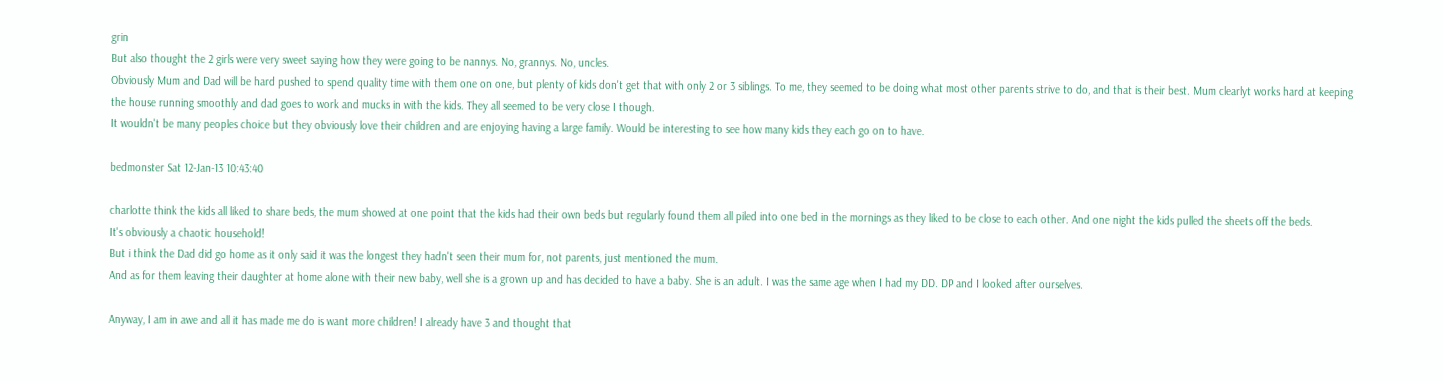grin
But also thought the 2 girls were very sweet saying how they were going to be nannys. No, grannys. No, uncles.
Obviously Mum and Dad will be hard pushed to spend quality time with them one on one, but plenty of kids don't get that with only 2 or 3 siblings. To me, they seemed to be doing what most other parents strive to do, and that is their best. Mum clearlyt works hard at keeping the house running smoothly and dad goes to work and mucks in with the kids. They all seemed to be very close I though.
It wouldn't be many peoples choice but they obviously love their children and are enjoying having a large family. Would be interesting to see how many kids they each go on to have.

bedmonster Sat 12-Jan-13 10:43:40

charlotte think the kids all liked to share beds, the mum showed at one point that the kids had their own beds but regularly found them all piled into one bed in the mornings as they liked to be close to each other. And one night the kids pulled the sheets off the beds.
It's obviously a chaotic household!
But i think the Dad did go home as it only said it was the longest they hadn't seen their mum for, not parents, just mentioned the mum.
And as for them leaving their daughter at home alone with their new baby, well she is a grown up and has decided to have a baby. She is an adult. I was the same age when I had my DD. DP and I looked after ourselves.

Anyway, I am in awe and all it has made me do is want more children! I already have 3 and thought that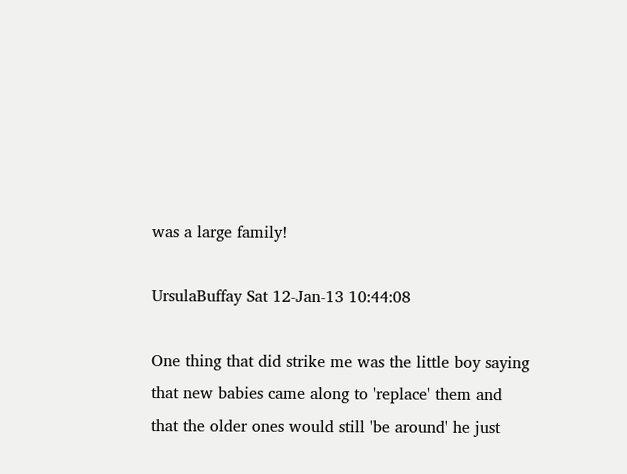was a large family!

UrsulaBuffay Sat 12-Jan-13 10:44:08

One thing that did strike me was the little boy saying that new babies came along to 'replace' them and that the older ones would still 'be around' he just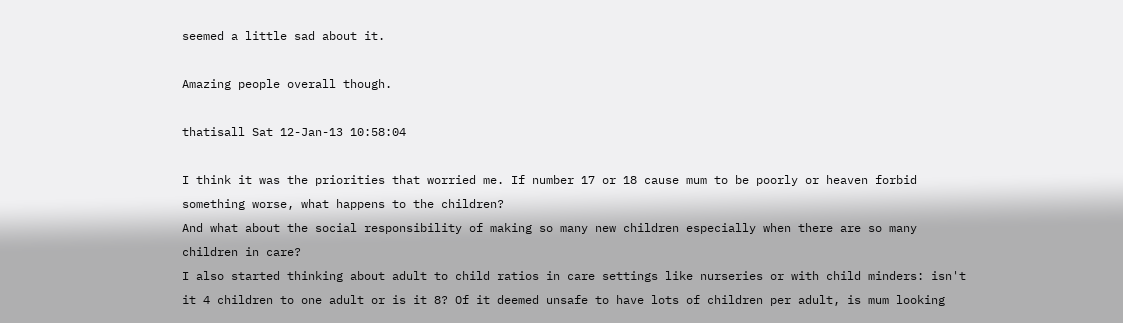seemed a little sad about it.

Amazing people overall though.

thatisall Sat 12-Jan-13 10:58:04

I think it was the priorities that worried me. If number 17 or 18 cause mum to be poorly or heaven forbid something worse, what happens to the children?
And what about the social responsibility of making so many new children especially when there are so many children in care?
I also started thinking about adult to child ratios in care settings like nurseries or with child minders: isn't it 4 children to one adult or is it 8? Of it deemed unsafe to have lots of children per adult, is mum looking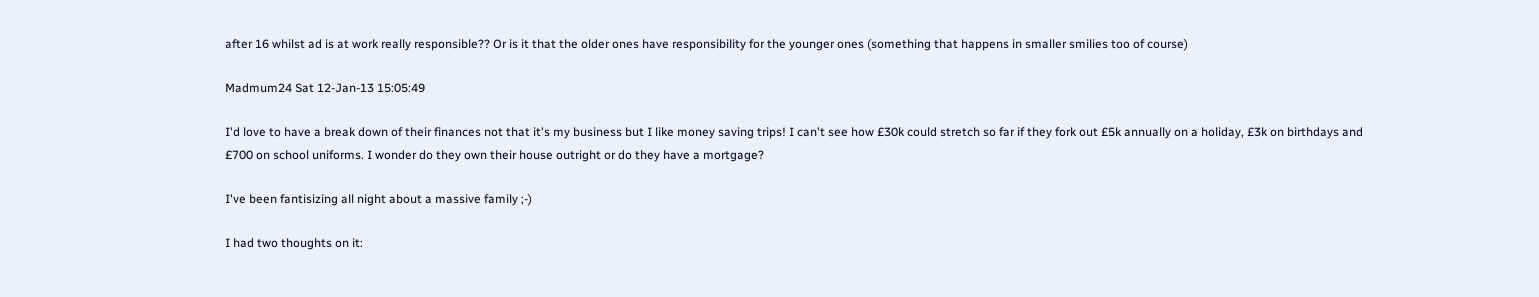after 16 whilst ad is at work really responsible?? Or is it that the older ones have responsibility for the younger ones (something that happens in smaller smilies too of course)

Madmum24 Sat 12-Jan-13 15:05:49

I'd love to have a break down of their finances not that it's my business but I like money saving trips! I can't see how £30k could stretch so far if they fork out £5k annually on a holiday, £3k on birthdays and £700 on school uniforms. I wonder do they own their house outright or do they have a mortgage?

I've been fantisizing all night about a massive family ;-)

I had two thoughts on it: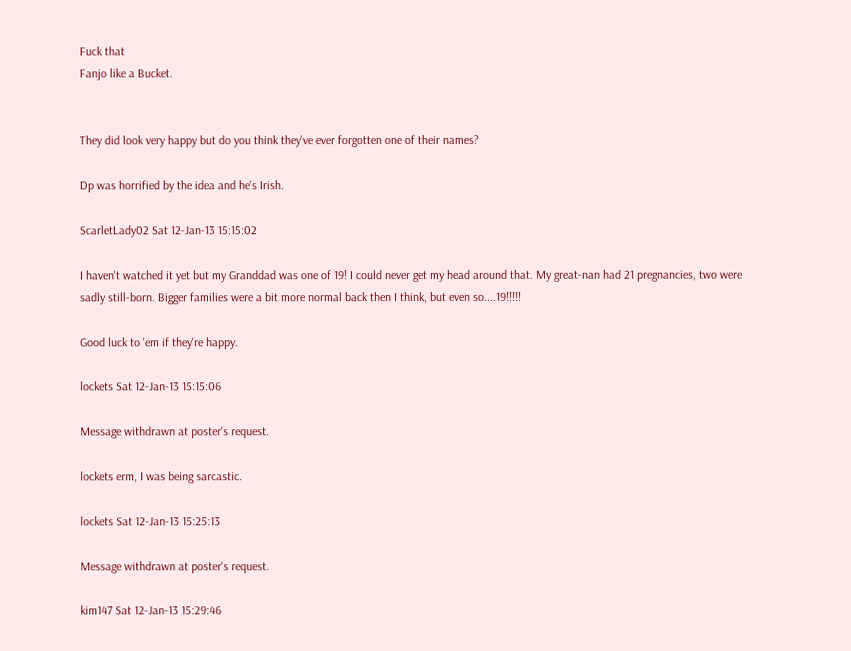Fuck that
Fanjo like a Bucket.


They did look very happy but do you think they've ever forgotten one of their names?

Dp was horrified by the idea and he's Irish.

ScarletLady02 Sat 12-Jan-13 15:15:02

I haven't watched it yet but my Granddad was one of 19! I could never get my head around that. My great-nan had 21 pregnancies, two were sadly still-born. Bigger families were a bit more normal back then I think, but even so....19!!!!!

Good luck to 'em if they're happy.

lockets Sat 12-Jan-13 15:15:06

Message withdrawn at poster's request.

lockets erm, I was being sarcastic.

lockets Sat 12-Jan-13 15:25:13

Message withdrawn at poster's request.

kim147 Sat 12-Jan-13 15:29:46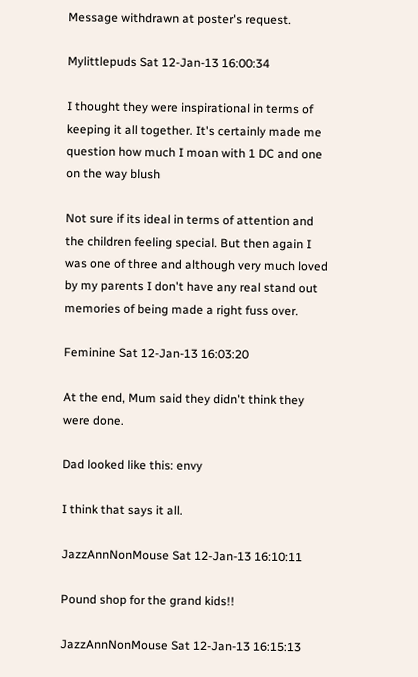Message withdrawn at poster's request.

Mylittlepuds Sat 12-Jan-13 16:00:34

I thought they were inspirational in terms of keeping it all together. It's certainly made me question how much I moan with 1 DC and one on the way blush

Not sure if its ideal in terms of attention and the children feeling special. But then again I was one of three and although very much loved by my parents I don't have any real stand out memories of being made a right fuss over.

Feminine Sat 12-Jan-13 16:03:20

At the end, Mum said they didn't think they were done.

Dad looked like this: envy

I think that says it all.

JazzAnnNonMouse Sat 12-Jan-13 16:10:11

Pound shop for the grand kids!!

JazzAnnNonMouse Sat 12-Jan-13 16:15:13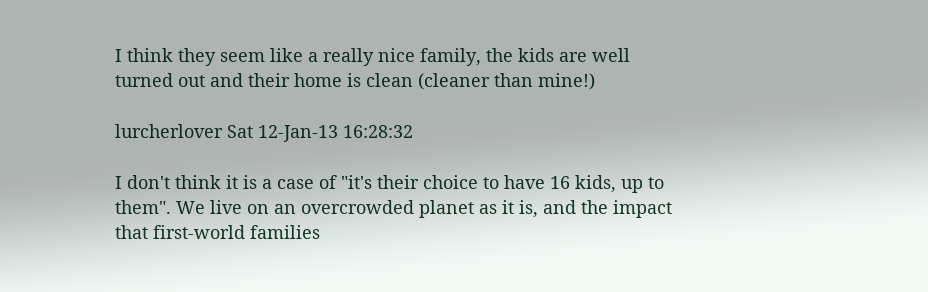I think they seem like a really nice family, the kids are well turned out and their home is clean (cleaner than mine!)

lurcherlover Sat 12-Jan-13 16:28:32

I don't think it is a case of "it's their choice to have 16 kids, up to them". We live on an overcrowded planet as it is, and the impact that first-world families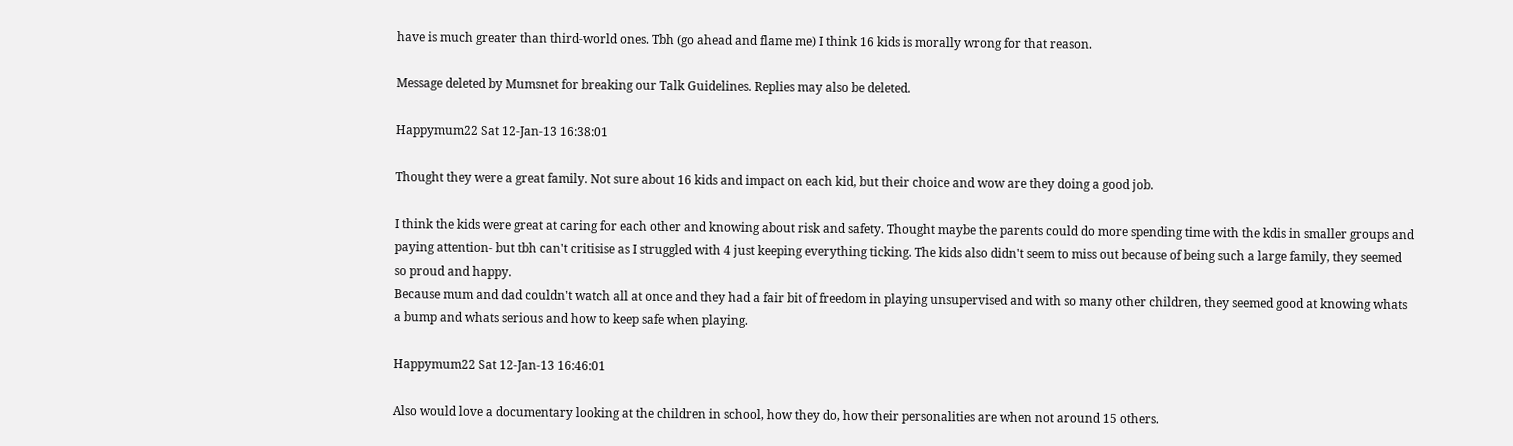have is much greater than third-world ones. Tbh (go ahead and flame me) I think 16 kids is morally wrong for that reason.

Message deleted by Mumsnet for breaking our Talk Guidelines. Replies may also be deleted.

Happymum22 Sat 12-Jan-13 16:38:01

Thought they were a great family. Not sure about 16 kids and impact on each kid, but their choice and wow are they doing a good job.

I think the kids were great at caring for each other and knowing about risk and safety. Thought maybe the parents could do more spending time with the kdis in smaller groups and paying attention- but tbh can't critisise as I struggled with 4 just keeping everything ticking. The kids also didn't seem to miss out because of being such a large family, they seemed so proud and happy.
Because mum and dad couldn't watch all at once and they had a fair bit of freedom in playing unsupervised and with so many other children, they seemed good at knowing whats a bump and whats serious and how to keep safe when playing.

Happymum22 Sat 12-Jan-13 16:46:01

Also would love a documentary looking at the children in school, how they do, how their personalities are when not around 15 others.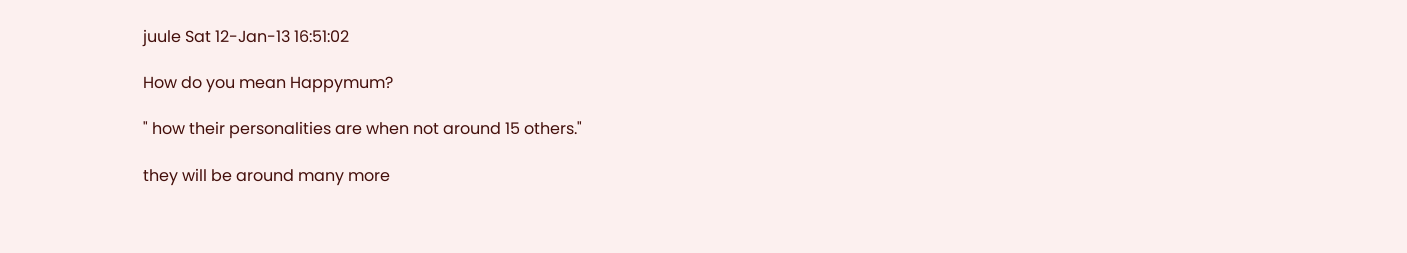juule Sat 12-Jan-13 16:51:02

How do you mean Happymum?

" how their personalities are when not around 15 others."

they will be around many more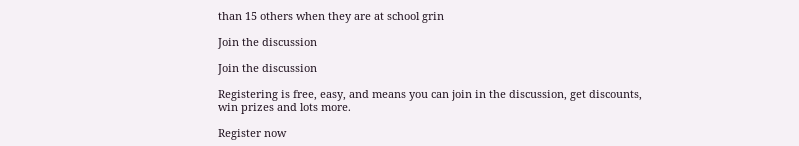than 15 others when they are at school grin

Join the discussion

Join the discussion

Registering is free, easy, and means you can join in the discussion, get discounts, win prizes and lots more.

Register now